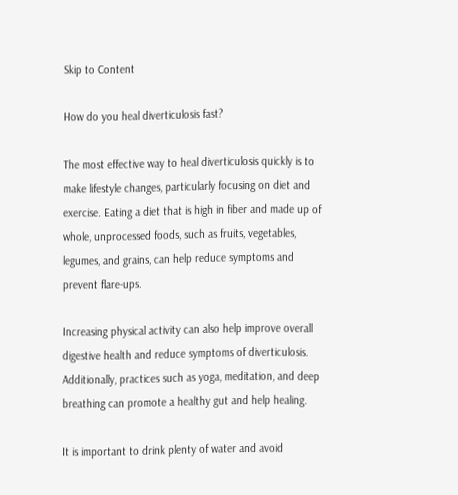Skip to Content

How do you heal diverticulosis fast?

The most effective way to heal diverticulosis quickly is to make lifestyle changes, particularly focusing on diet and exercise. Eating a diet that is high in fiber and made up of whole, unprocessed foods, such as fruits, vegetables, legumes, and grains, can help reduce symptoms and prevent flare-ups.

Increasing physical activity can also help improve overall digestive health and reduce symptoms of diverticulosis. Additionally, practices such as yoga, meditation, and deep breathing can promote a healthy gut and help healing.

It is important to drink plenty of water and avoid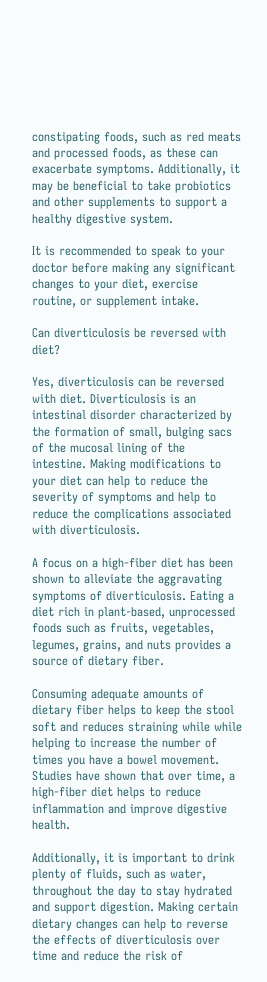constipating foods, such as red meats and processed foods, as these can exacerbate symptoms. Additionally, it may be beneficial to take probiotics and other supplements to support a healthy digestive system.

It is recommended to speak to your doctor before making any significant changes to your diet, exercise routine, or supplement intake.

Can diverticulosis be reversed with diet?

Yes, diverticulosis can be reversed with diet. Diverticulosis is an intestinal disorder characterized by the formation of small, bulging sacs of the mucosal lining of the intestine. Making modifications to your diet can help to reduce the severity of symptoms and help to reduce the complications associated with diverticulosis.

A focus on a high-fiber diet has been shown to alleviate the aggravating symptoms of diverticulosis. Eating a diet rich in plant-based, unprocessed foods such as fruits, vegetables, legumes, grains, and nuts provides a source of dietary fiber.

Consuming adequate amounts of dietary fiber helps to keep the stool soft and reduces straining while while helping to increase the number of times you have a bowel movement. Studies have shown that over time, a high-fiber diet helps to reduce inflammation and improve digestive health.

Additionally, it is important to drink plenty of fluids, such as water, throughout the day to stay hydrated and support digestion. Making certain dietary changes can help to reverse the effects of diverticulosis over time and reduce the risk of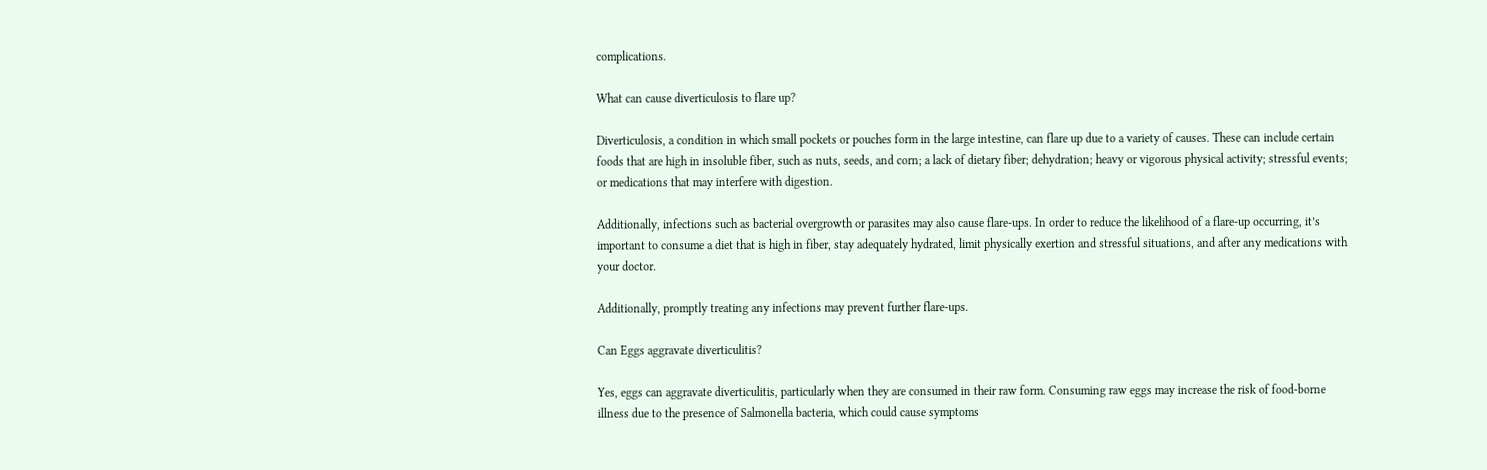complications.

What can cause diverticulosis to flare up?

Diverticulosis, a condition in which small pockets or pouches form in the large intestine, can flare up due to a variety of causes. These can include certain foods that are high in insoluble fiber, such as nuts, seeds, and corn; a lack of dietary fiber; dehydration; heavy or vigorous physical activity; stressful events; or medications that may interfere with digestion.

Additionally, infections such as bacterial overgrowth or parasites may also cause flare-ups. In order to reduce the likelihood of a flare-up occurring, it’s important to consume a diet that is high in fiber, stay adequately hydrated, limit physically exertion and stressful situations, and after any medications with your doctor.

Additionally, promptly treating any infections may prevent further flare-ups.

Can Eggs aggravate diverticulitis?

Yes, eggs can aggravate diverticulitis, particularly when they are consumed in their raw form. Consuming raw eggs may increase the risk of food-borne illness due to the presence of Salmonella bacteria, which could cause symptoms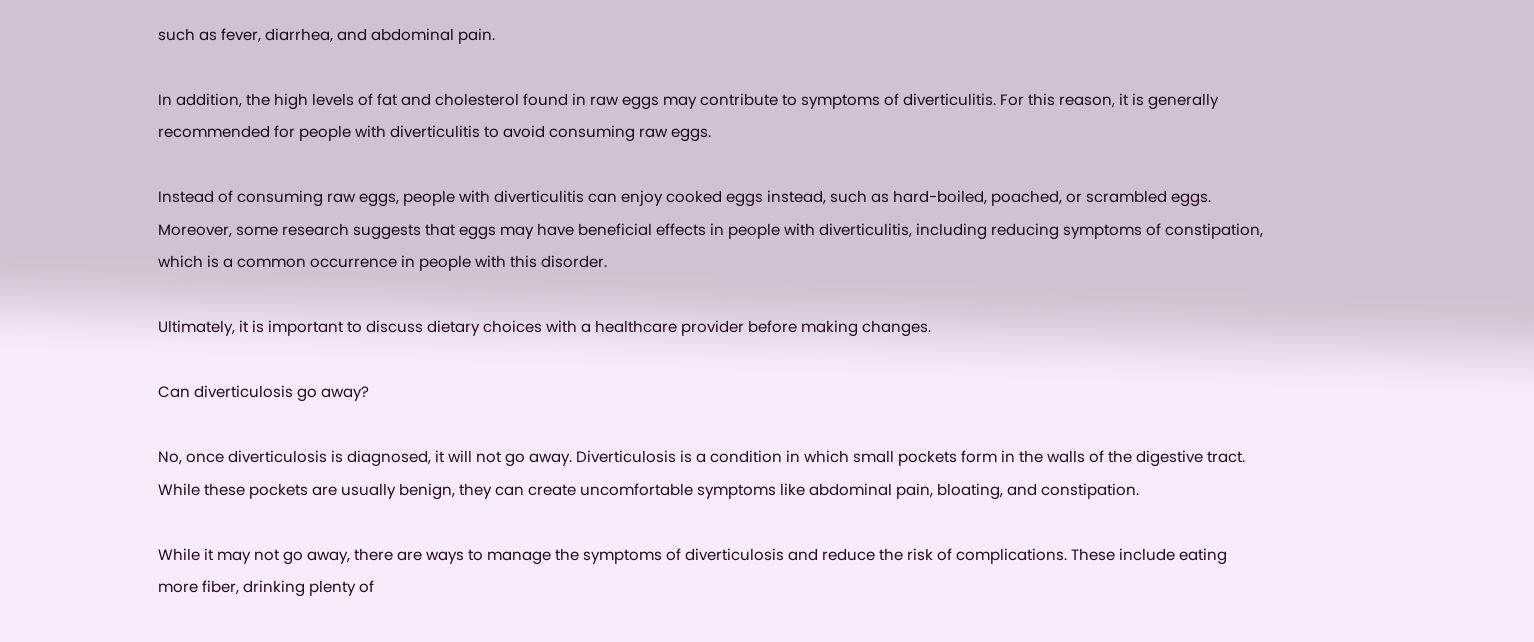such as fever, diarrhea, and abdominal pain.

In addition, the high levels of fat and cholesterol found in raw eggs may contribute to symptoms of diverticulitis. For this reason, it is generally recommended for people with diverticulitis to avoid consuming raw eggs.

Instead of consuming raw eggs, people with diverticulitis can enjoy cooked eggs instead, such as hard-boiled, poached, or scrambled eggs. Moreover, some research suggests that eggs may have beneficial effects in people with diverticulitis, including reducing symptoms of constipation, which is a common occurrence in people with this disorder.

Ultimately, it is important to discuss dietary choices with a healthcare provider before making changes.

Can diverticulosis go away?

No, once diverticulosis is diagnosed, it will not go away. Diverticulosis is a condition in which small pockets form in the walls of the digestive tract. While these pockets are usually benign, they can create uncomfortable symptoms like abdominal pain, bloating, and constipation.

While it may not go away, there are ways to manage the symptoms of diverticulosis and reduce the risk of complications. These include eating more fiber, drinking plenty of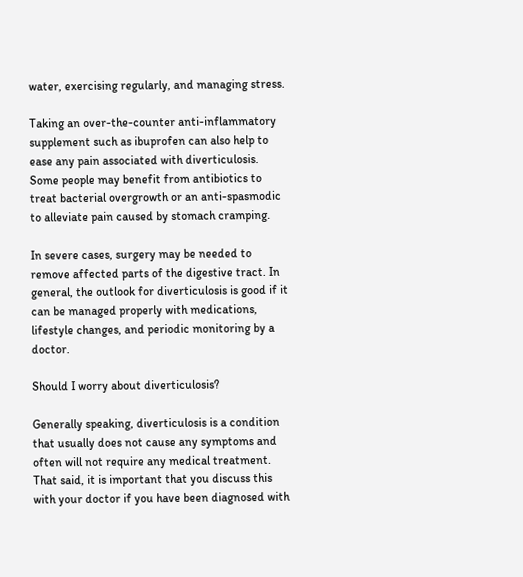water, exercising regularly, and managing stress.

Taking an over-the-counter anti-inflammatory supplement such as ibuprofen can also help to ease any pain associated with diverticulosis. Some people may benefit from antibiotics to treat bacterial overgrowth or an anti-spasmodic to alleviate pain caused by stomach cramping.

In severe cases, surgery may be needed to remove affected parts of the digestive tract. In general, the outlook for diverticulosis is good if it can be managed properly with medications, lifestyle changes, and periodic monitoring by a doctor.

Should I worry about diverticulosis?

Generally speaking, diverticulosis is a condition that usually does not cause any symptoms and often will not require any medical treatment. That said, it is important that you discuss this with your doctor if you have been diagnosed with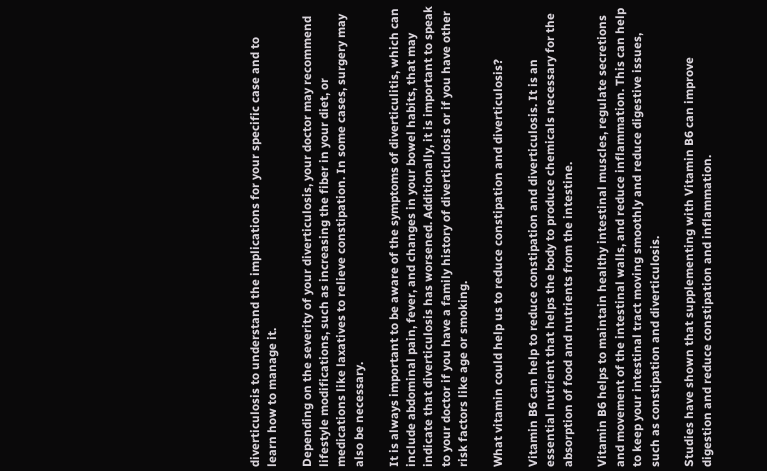diverticulosis to understand the implications for your specific case and to learn how to manage it.

Depending on the severity of your diverticulosis, your doctor may recommend lifestyle modifications, such as increasing the fiber in your diet, or medications like laxatives to relieve constipation. In some cases, surgery may also be necessary.

It is always important to be aware of the symptoms of diverticulitis, which can include abdominal pain, fever, and changes in your bowel habits, that may indicate that diverticulosis has worsened. Additionally, it is important to speak to your doctor if you have a family history of diverticulosis or if you have other risk factors like age or smoking.

What vitamin could help us to reduce constipation and diverticulosis?

Vitamin B6 can help to reduce constipation and diverticulosis. It is an essential nutrient that helps the body to produce chemicals necessary for the absorption of food and nutrients from the intestine.

Vitamin B6 helps to maintain healthy intestinal muscles, regulate secretions and movement of the intestinal walls, and reduce inflammation. This can help to keep your intestinal tract moving smoothly and reduce digestive issues, such as constipation and diverticulosis.

Studies have shown that supplementing with Vitamin B6 can improve digestion and reduce constipation and inflammation.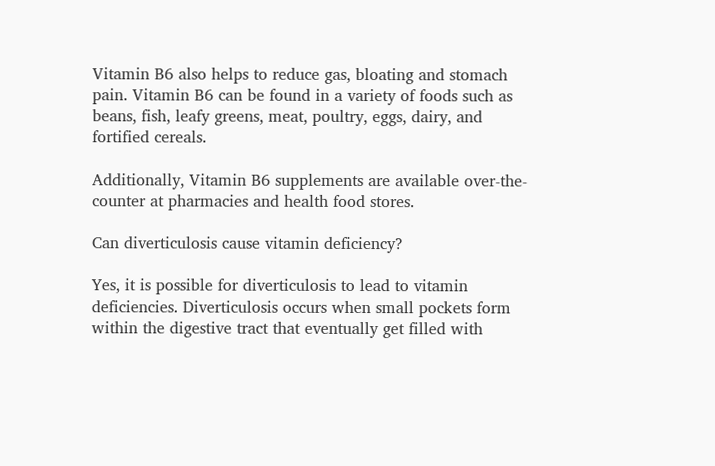Vitamin B6 also helps to reduce gas, bloating and stomach pain. Vitamin B6 can be found in a variety of foods such as beans, fish, leafy greens, meat, poultry, eggs, dairy, and fortified cereals.

Additionally, Vitamin B6 supplements are available over-the-counter at pharmacies and health food stores.

Can diverticulosis cause vitamin deficiency?

Yes, it is possible for diverticulosis to lead to vitamin deficiencies. Diverticulosis occurs when small pockets form within the digestive tract that eventually get filled with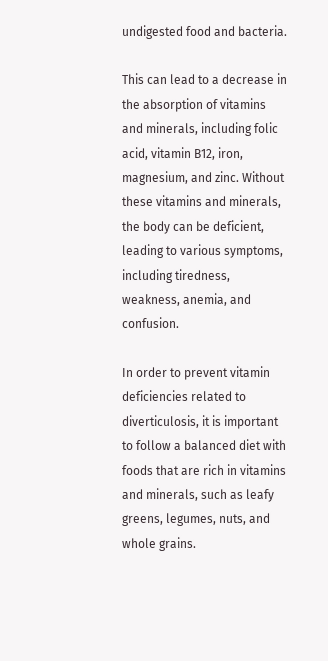undigested food and bacteria.

This can lead to a decrease in the absorption of vitamins and minerals, including folic acid, vitamin B12, iron, magnesium, and zinc. Without these vitamins and minerals, the body can be deficient, leading to various symptoms, including tiredness, weakness, anemia, and confusion.

In order to prevent vitamin deficiencies related to diverticulosis, it is important to follow a balanced diet with foods that are rich in vitamins and minerals, such as leafy greens, legumes, nuts, and whole grains.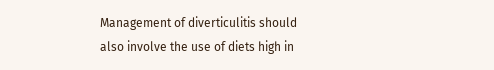Management of diverticulitis should also involve the use of diets high in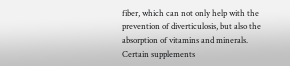fiber, which can not only help with the prevention of diverticulosis, but also the absorption of vitamins and minerals. Certain supplements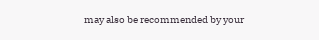may also be recommended by your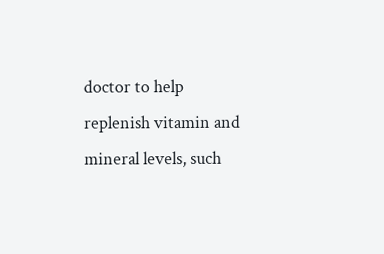doctor to help replenish vitamin and mineral levels, such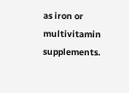as iron or multivitamin supplements.